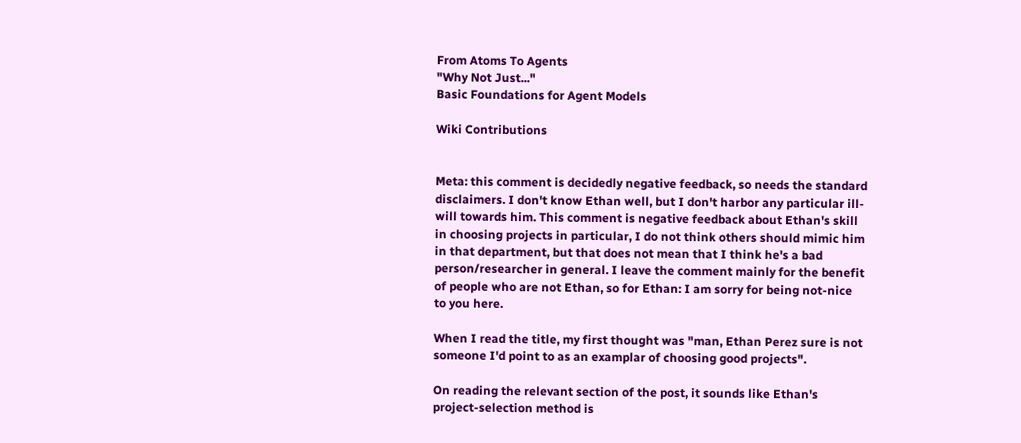From Atoms To Agents
"Why Not Just..."
Basic Foundations for Agent Models

Wiki Contributions


Meta: this comment is decidedly negative feedback, so needs the standard disclaimers. I don't know Ethan well, but I don't harbor any particular ill-will towards him. This comment is negative feedback about Ethan's skill in choosing projects in particular, I do not think others should mimic him in that department, but that does not mean that I think he's a bad person/researcher in general. I leave the comment mainly for the benefit of people who are not Ethan, so for Ethan: I am sorry for being not-nice to you here.

When I read the title, my first thought was "man, Ethan Perez sure is not someone I'd point to as an examplar of choosing good projects".

On reading the relevant section of the post, it sounds like Ethan's project-selection method is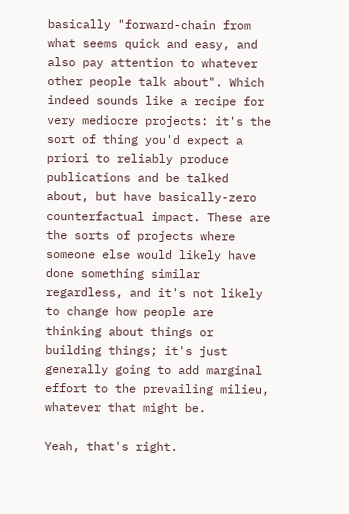basically "forward-chain from what seems quick and easy, and also pay attention to whatever other people talk about". Which indeed sounds like a recipe for very mediocre projects: it's the sort of thing you'd expect a priori to reliably produce publications and be talked about, but have basically-zero counterfactual impact. These are the sorts of projects where someone else would likely have done something similar regardless, and it's not likely to change how people are thinking about things or building things; it's just generally going to add marginal effort to the prevailing milieu, whatever that might be.

Yeah, that's right.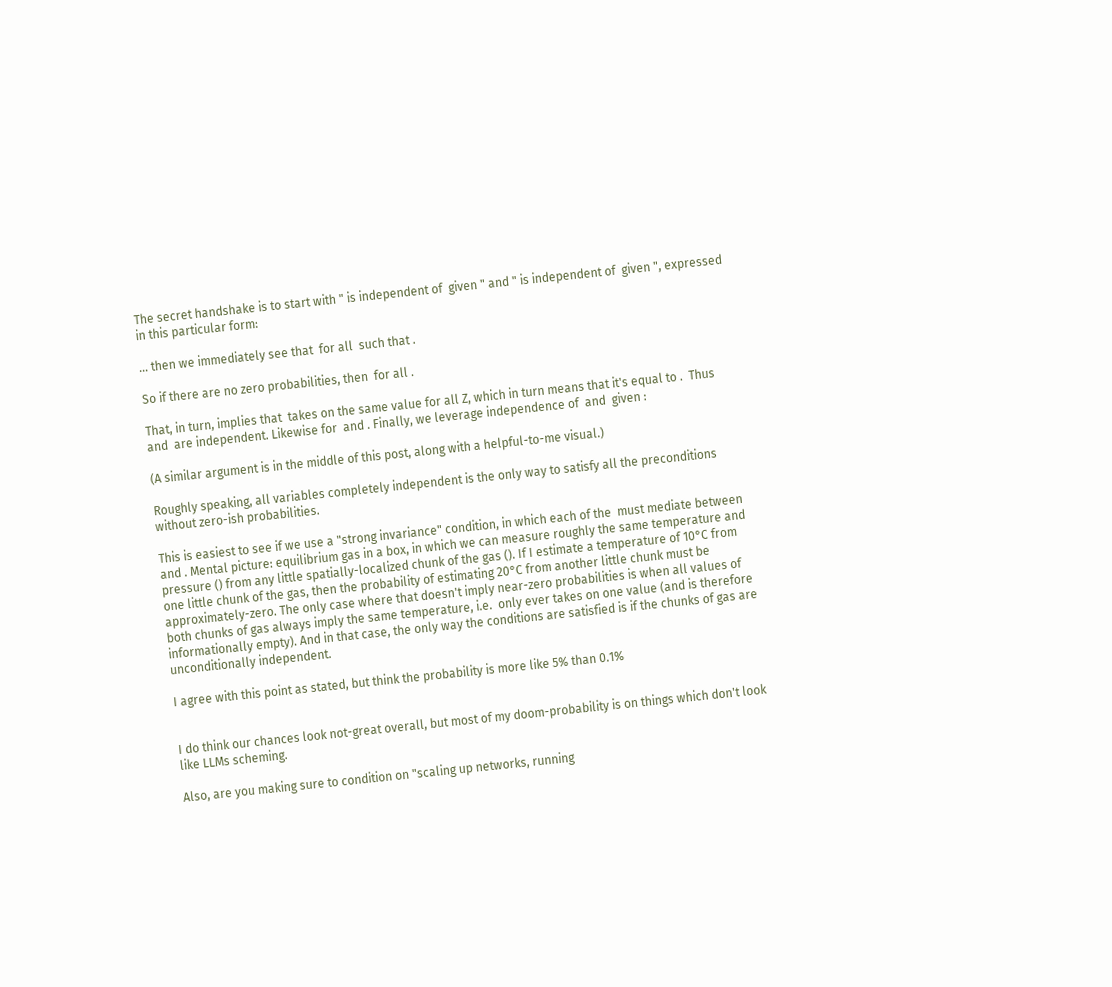The secret handshake is to start with " is independent of  given " and " is independent of  given ", expressed in this particular form:

... then we immediately see that  for all  such that .

So if there are no zero probabilities, then  for all .

That, in turn, implies that  takes on the same value for all Z, which in turn means that it's equal to .  Thus  and  are independent. Likewise for  and . Finally, we leverage independence of  and  given :

(A similar argument is in the middle of this post, along with a helpful-to-me visual.)

Roughly speaking, all variables completely independent is the only way to satisfy all the preconditions without zero-ish probabilities.

This is easiest to see if we use a "strong invariance" condition, in which each of the  must mediate between  and . Mental picture: equilibrium gas in a box, in which we can measure roughly the same temperature and pressure () from any little spatially-localized chunk of the gas (). If I estimate a temperature of 10°C from one little chunk of the gas, then the probability of estimating 20°C from another little chunk must be approximately-zero. The only case where that doesn't imply near-zero probabilities is when all values of both chunks of gas always imply the same temperature, i.e.  only ever takes on one value (and is therefore informationally empty). And in that case, the only way the conditions are satisfied is if the chunks of gas are unconditionally independent.

I agree with this point as stated, but think the probability is more like 5% than 0.1%


I do think our chances look not-great overall, but most of my doom-probability is on things which don't look like LLMs scheming.

Also, are you making sure to condition on "scaling up networks, running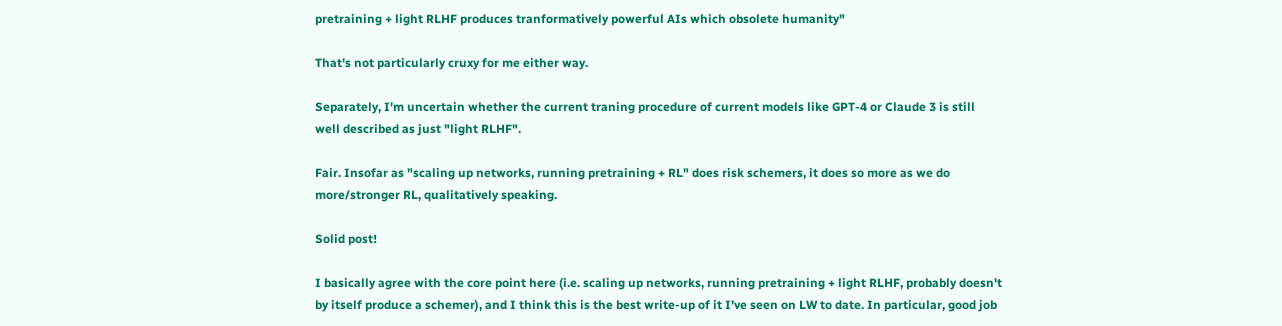pretraining + light RLHF produces tranformatively powerful AIs which obsolete humanity"

That's not particularly cruxy for me either way.

Separately, I'm uncertain whether the current traning procedure of current models like GPT-4 or Claude 3 is still well described as just "light RLHF".

Fair. Insofar as "scaling up networks, running pretraining + RL" does risk schemers, it does so more as we do more/stronger RL, qualitatively speaking.

Solid post!

I basically agree with the core point here (i.e. scaling up networks, running pretraining + light RLHF, probably doesn't by itself produce a schemer), and I think this is the best write-up of it I've seen on LW to date. In particular, good job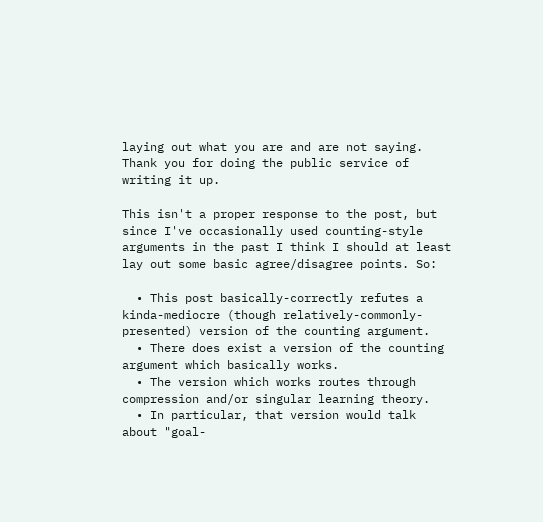laying out what you are and are not saying. Thank you for doing the public service of writing it up.

This isn't a proper response to the post, but since I've occasionally used counting-style arguments in the past I think I should at least lay out some basic agree/disagree points. So:

  • This post basically-correctly refutes a kinda-mediocre (though relatively-commonly-presented) version of the counting argument.
  • There does exist a version of the counting argument which basically works.
  • The version which works routes through compression and/or singular learning theory.
  • In particular, that version would talk about "goal-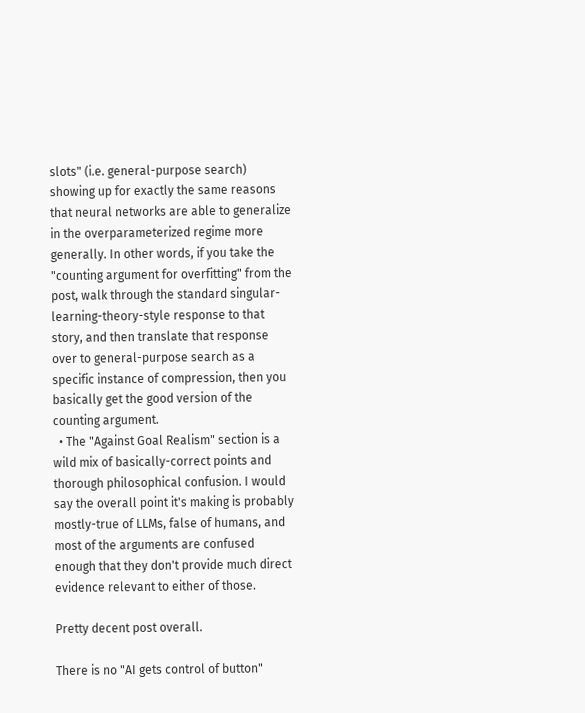slots" (i.e. general-purpose search) showing up for exactly the same reasons that neural networks are able to generalize in the overparameterized regime more generally. In other words, if you take the "counting argument for overfitting" from the post, walk through the standard singular-learning-theory-style response to that story, and then translate that response over to general-purpose search as a specific instance of compression, then you basically get the good version of the counting argument.
  • The "Against Goal Realism" section is a wild mix of basically-correct points and thorough philosophical confusion. I would say the overall point it's making is probably mostly-true of LLMs, false of humans, and most of the arguments are confused enough that they don't provide much direct evidence relevant to either of those.

Pretty decent post overall.

There is no "AI gets control of button"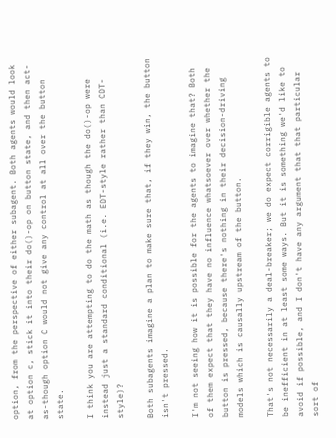option, from the perspective of either subagent. Both agents would look at option c, stick it into their do()-op on button state, and then act-as-though option C would not give any control at all over the button state.

I think you are attempting to do the math as though the do()-op were instead just a standard conditional (i.e. EDT-style rather than CDT-style)?

Both subagents imagine a plan to make sure that, if they win, the button isn't pressed.

I'm not seeing how it is possible for the agents to imagine that? Both of them expect that they have no influence whatsoever over whether the button is pressed, because there's nothing in their decision-driving models which is causally upstream of the button.

That's not necessarily a deal-breaker; we do expect corrigible agents to be inefficient in at least some ways. But it is something we'd like to avoid if possible, and I don't have any argument that that particular sort of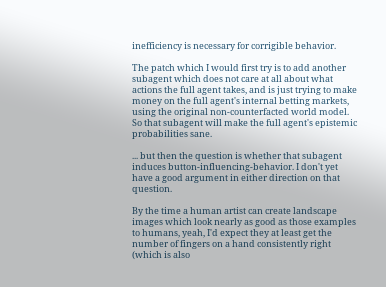inefficiency is necessary for corrigible behavior.

The patch which I would first try is to add another subagent which does not care at all about what actions the full agent takes, and is just trying to make money on the full agent's internal betting markets, using the original non-counterfacted world model. So that subagent will make the full agent's epistemic probabilities sane.

... but then the question is whether that subagent induces button-influencing-behavior. I don't yet have a good argument in either direction on that question.

By the time a human artist can create landscape images which look nearly as good as those examples to humans, yeah, I'd expect they at least get the number of fingers on a hand consistently right (which is also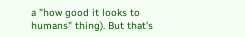a "how good it looks to humans" thing). But that's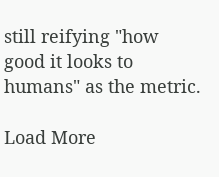still reifying "how good it looks to humans" as the metric.

Load More